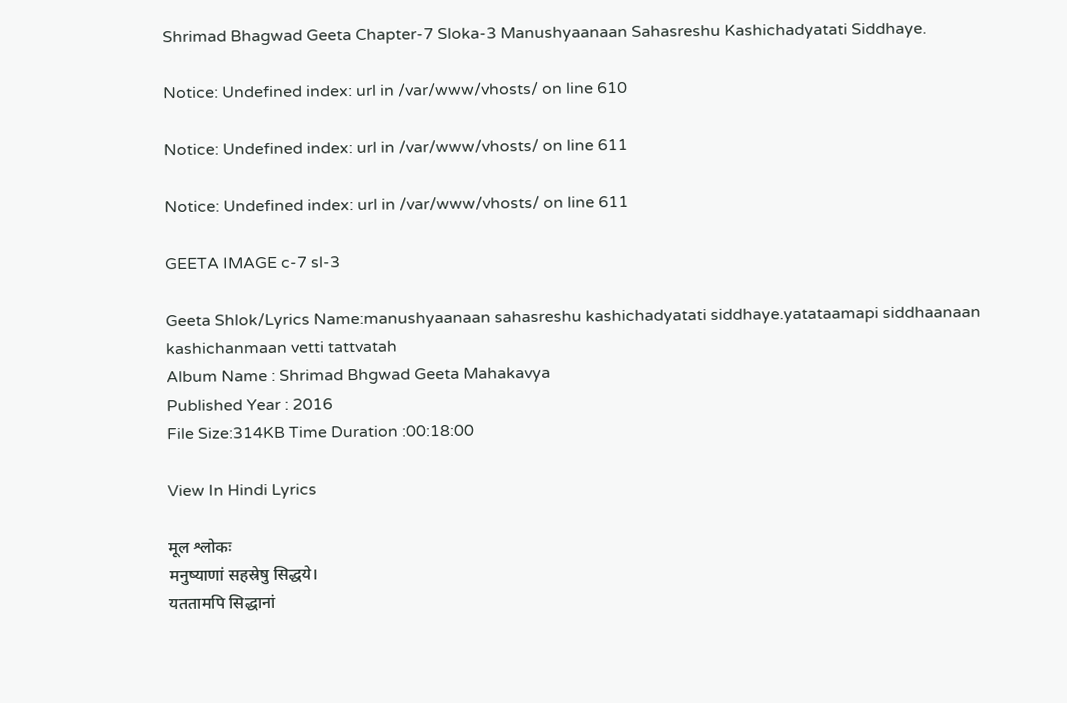Shrimad Bhagwad Geeta Chapter-7 Sloka-3 Manushyaanaan Sahasreshu Kashichadyatati Siddhaye.

Notice: Undefined index: url in /var/www/vhosts/ on line 610

Notice: Undefined index: url in /var/www/vhosts/ on line 611

Notice: Undefined index: url in /var/www/vhosts/ on line 611

GEETA IMAGE c-7 sl-3

Geeta Shlok/Lyrics Name:manushyaanaan sahasreshu kashichadyatati siddhaye.yatataamapi siddhaanaan kashichanmaan vetti tattvatah
Album Name : Shrimad Bhgwad Geeta Mahakavya
Published Year : 2016
File Size:314KB Time Duration :00:18:00

View In Hindi Lyrics

मूल श्लोकः
मनुष्याणां सहस्रेषु सिद्धये।
यततामपि सिद्धानां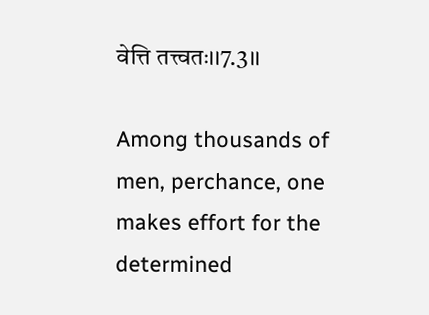वेत्ति तत्त्वतः।।7.3।।

Among thousands of men, perchance, one makes effort for the determined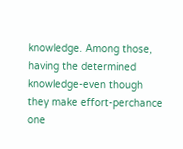knowledge. Among those, having the determined knowledge-even though they make effort-perchance one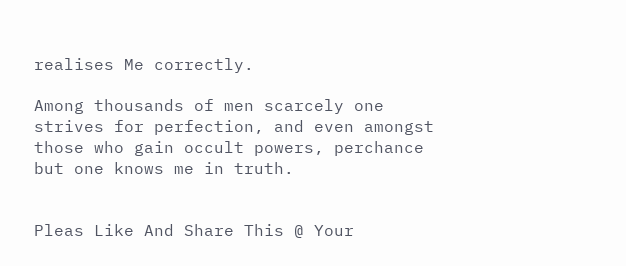realises Me correctly.

Among thousands of men scarcely one strives for perfection, and even amongst those who gain occult powers, perchance but one knows me in truth.


Pleas Like And Share This @ Your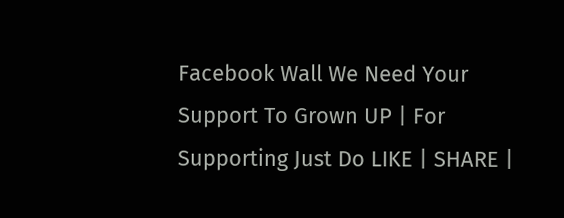Facebook Wall We Need Your Support To Grown UP | For Supporting Just Do LIKE | SHARE |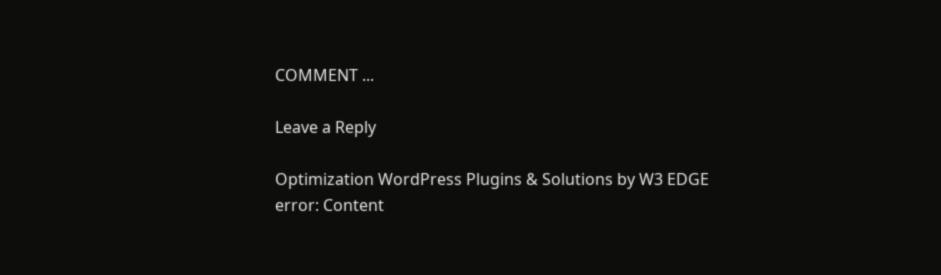COMMENT ...

Leave a Reply

Optimization WordPress Plugins & Solutions by W3 EDGE
error: Content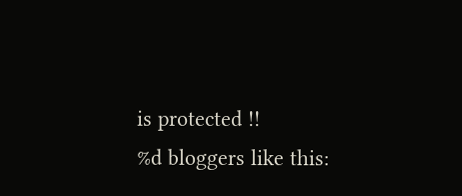is protected !!
%d bloggers like this: